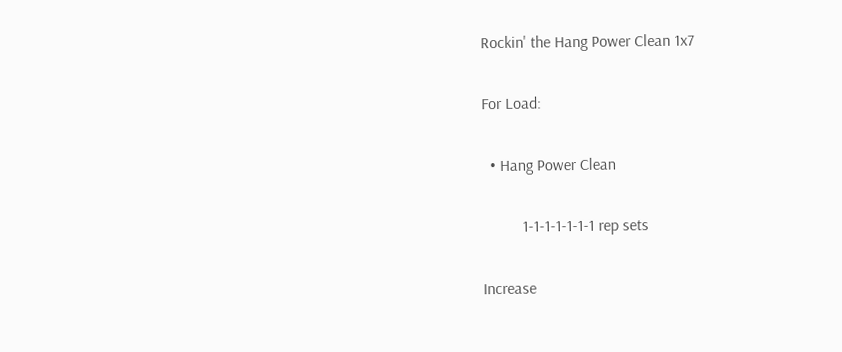Rockin' the Hang Power Clean 1x7

For Load:

  • Hang Power Clean

          1-1-1-1-1-1-1 rep sets

Increase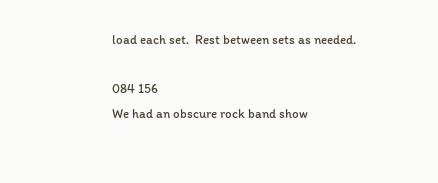load each set.  Rest between sets as needed.

084 156
We had an obscure rock band show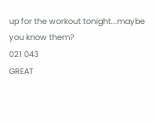up for the workout tonight...maybe you know them?
021 043
GREAT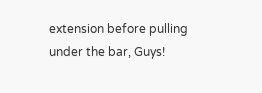extension before pulling under the bar, Guys!